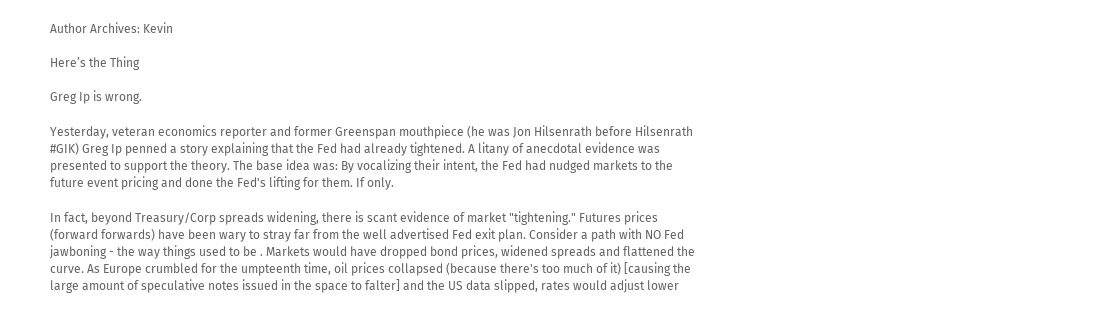Author Archives: Kevin

Here’s the Thing

Greg Ip is wrong.

Yesterday, veteran economics reporter and former Greenspan mouthpiece (he was Jon Hilsenrath before Hilsenrath #GIK) Greg Ip penned a story explaining that the Fed had already tightened. A litany of anecdotal evidence was presented to support the theory. The base idea was: By vocalizing their intent, the Fed had nudged markets to the future event pricing and done the Fed's lifting for them. If only.

In fact, beyond Treasury/Corp spreads widening, there is scant evidence of market "tightening." Futures prices (forward forwards) have been wary to stray far from the well advertised Fed exit plan. Consider a path with NO Fed jawboning - the way things used to be . Markets would have dropped bond prices, widened spreads and flattened the curve. As Europe crumbled for the umpteenth time, oil prices collapsed (because there's too much of it) [causing the large amount of speculative notes issued in the space to falter] and the US data slipped, rates would adjust lower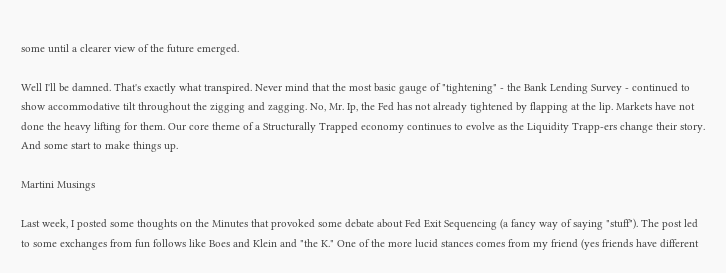some until a clearer view of the future emerged.

Well I'll be damned. That's exactly what transpired. Never mind that the most basic gauge of "tightening" - the Bank Lending Survey - continued to show accommodative tilt throughout the zigging and zagging. No, Mr. Ip, the Fed has not already tightened by flapping at the lip. Markets have not done the heavy lifting for them. Our core theme of a Structurally Trapped economy continues to evolve as the Liquidity Trapp-ers change their story. And some start to make things up.

Martini Musings

Last week, I posted some thoughts on the Minutes that provoked some debate about Fed Exit Sequencing (a fancy way of saying "stuff"). The post led to some exchanges from fun follows like Boes and Klein and "the K." One of the more lucid stances comes from my friend (yes friends have different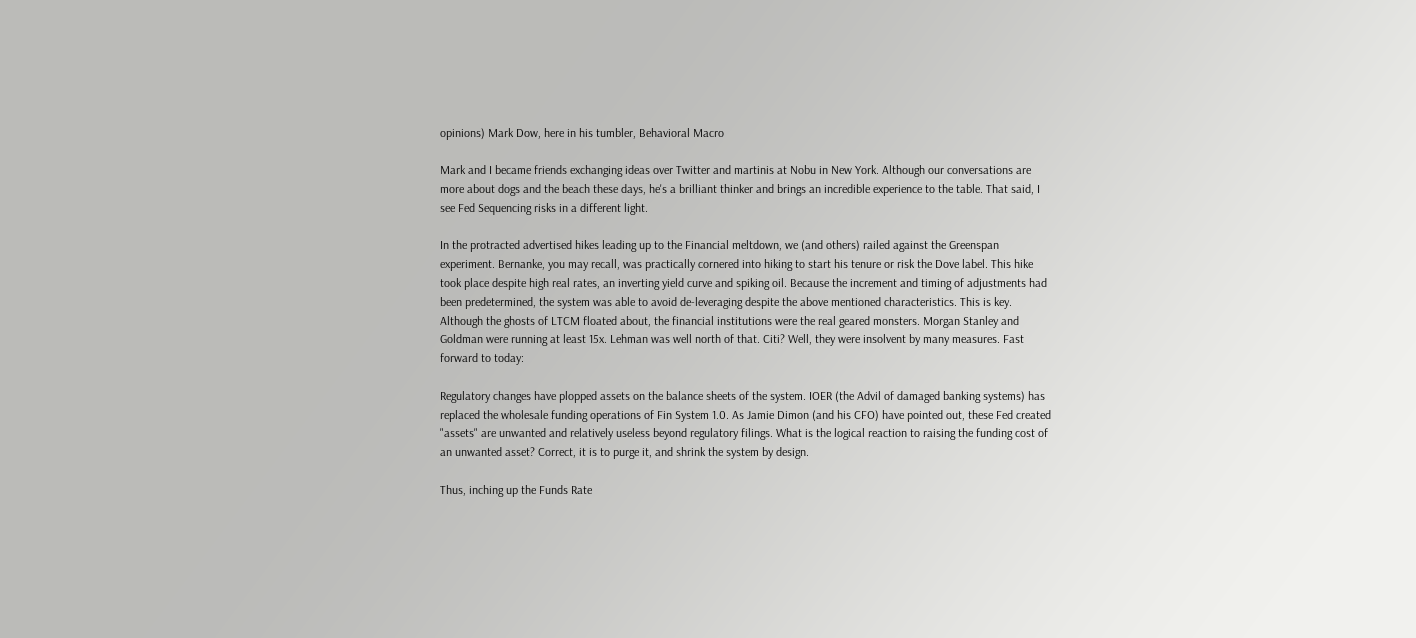opinions) Mark Dow, here in his tumbler, Behavioral Macro

Mark and I became friends exchanging ideas over Twitter and martinis at Nobu in New York. Although our conversations are more about dogs and the beach these days, he's a brilliant thinker and brings an incredible experience to the table. That said, I see Fed Sequencing risks in a different light.

In the protracted advertised hikes leading up to the Financial meltdown, we (and others) railed against the Greenspan experiment. Bernanke, you may recall, was practically cornered into hiking to start his tenure or risk the Dove label. This hike took place despite high real rates, an inverting yield curve and spiking oil. Because the increment and timing of adjustments had been predetermined, the system was able to avoid de-leveraging despite the above mentioned characteristics. This is key. Although the ghosts of LTCM floated about, the financial institutions were the real geared monsters. Morgan Stanley and Goldman were running at least 15x. Lehman was well north of that. Citi? Well, they were insolvent by many measures. Fast forward to today:

Regulatory changes have plopped assets on the balance sheets of the system. IOER (the Advil of damaged banking systems) has replaced the wholesale funding operations of Fin System 1.0. As Jamie Dimon (and his CFO) have pointed out, these Fed created "assets" are unwanted and relatively useless beyond regulatory filings. What is the logical reaction to raising the funding cost of an unwanted asset? Correct, it is to purge it, and shrink the system by design.

Thus, inching up the Funds Rate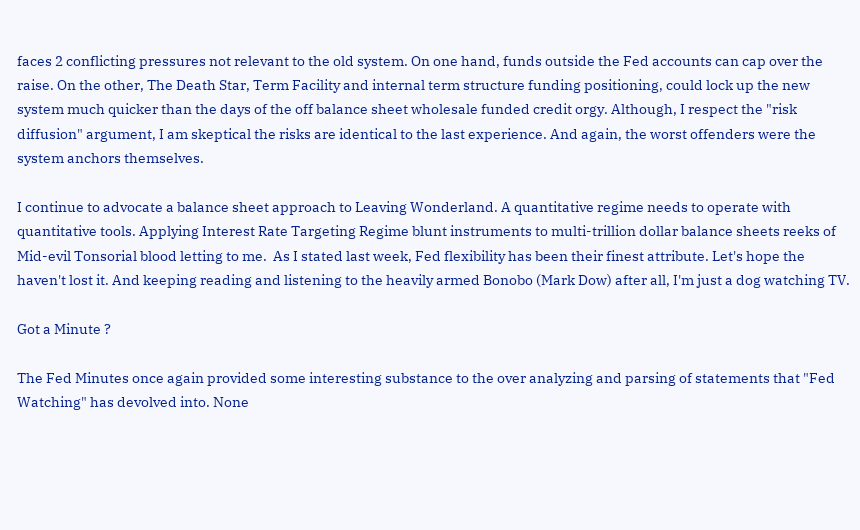faces 2 conflicting pressures not relevant to the old system. On one hand, funds outside the Fed accounts can cap over the raise. On the other, The Death Star, Term Facility and internal term structure funding positioning, could lock up the new system much quicker than the days of the off balance sheet wholesale funded credit orgy. Although, I respect the "risk diffusion" argument, I am skeptical the risks are identical to the last experience. And again, the worst offenders were the system anchors themselves.

I continue to advocate a balance sheet approach to Leaving Wonderland. A quantitative regime needs to operate with quantitative tools. Applying Interest Rate Targeting Regime blunt instruments to multi-trillion dollar balance sheets reeks of Mid-evil Tonsorial blood letting to me.  As I stated last week, Fed flexibility has been their finest attribute. Let's hope the haven't lost it. And keeping reading and listening to the heavily armed Bonobo (Mark Dow) after all, I'm just a dog watching TV.

Got a Minute ?

The Fed Minutes once again provided some interesting substance to the over analyzing and parsing of statements that "Fed Watching" has devolved into. None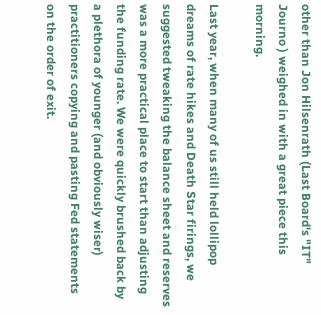other than Jon Hilsenrath (Last Board's "IT" Journo ) weighed in with a great piece this morning.

Last year, when many of us still held lollipop dreams of rate hikes and Death Star firings, we suggested tweaking the balance sheet and reserves was a more practical place to start than adjusting the funding rate. We were quickly brushed back by a plethora of younger (and obviously wiser) practitioners copying and pasting Fed statements on the order of exit.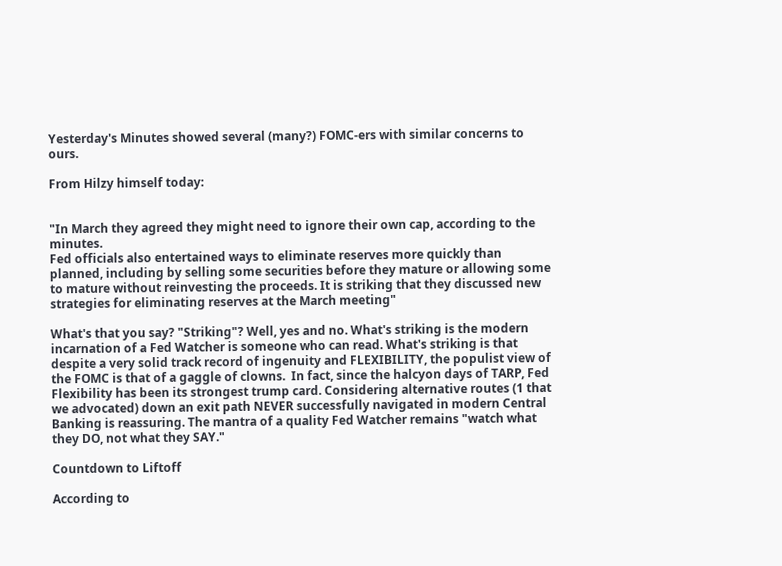Yesterday's Minutes showed several (many?) FOMC-ers with similar concerns to ours.

From Hilzy himself today:


"In March they agreed they might need to ignore their own cap, according to the minutes.
Fed officials also entertained ways to eliminate reserves more quickly than planned, including by selling some securities before they mature or allowing some to mature without reinvesting the proceeds. It is striking that they discussed new strategies for eliminating reserves at the March meeting"

What's that you say? "Striking"? Well, yes and no. What's striking is the modern incarnation of a Fed Watcher is someone who can read. What's striking is that despite a very solid track record of ingenuity and FLEXIBILITY, the populist view of the FOMC is that of a gaggle of clowns.  In fact, since the halcyon days of TARP, Fed Flexibility has been its strongest trump card. Considering alternative routes (1 that we advocated) down an exit path NEVER successfully navigated in modern Central Banking is reassuring. The mantra of a quality Fed Watcher remains "watch what they DO, not what they SAY."

Countdown to Liftoff

According to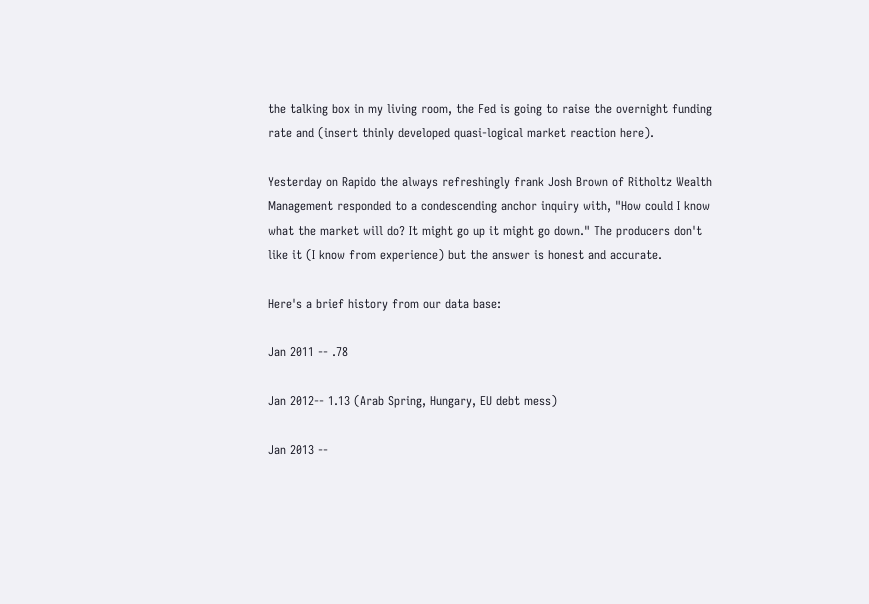the talking box in my living room, the Fed is going to raise the overnight funding rate and (insert thinly developed quasi-logical market reaction here).

Yesterday on Rapido the always refreshingly frank Josh Brown of Ritholtz Wealth Management responded to a condescending anchor inquiry with, "How could I know what the market will do? It might go up it might go down." The producers don't like it (I know from experience) but the answer is honest and accurate.

Here's a brief history from our data base:

Jan 2011 -- .78

Jan 2012-- 1.13 (Arab Spring, Hungary, EU debt mess)

Jan 2013 --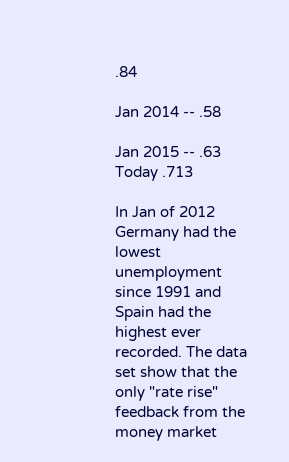.84

Jan 2014 -- .58

Jan 2015 -- .63 Today .713

In Jan of 2012 Germany had the lowest unemployment since 1991 and Spain had the highest ever recorded. The data set show that the only "rate rise" feedback from the money market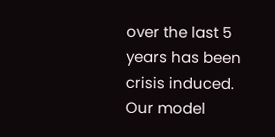over the last 5 years has been crisis induced. Our model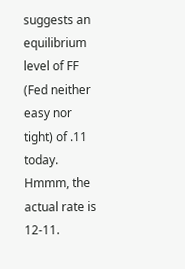suggests an equilibrium level of FF (Fed neither easy nor tight) of .11 today. Hmmm, the actual rate is 12-11.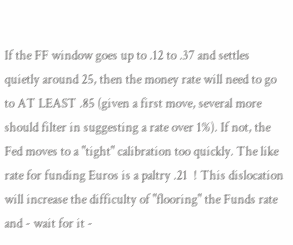If the FF window goes up to .12 to .37 and settles quietly around 25, then the money rate will need to go to AT LEAST .85 (given a first move, several more should filter in suggesting a rate over 1%). If not, the Fed moves to a "tight" calibration too quickly. The like rate for funding Euros is a paltry .21  ! This dislocation will increase the difficulty of "flooring" the Funds rate and - wait for it -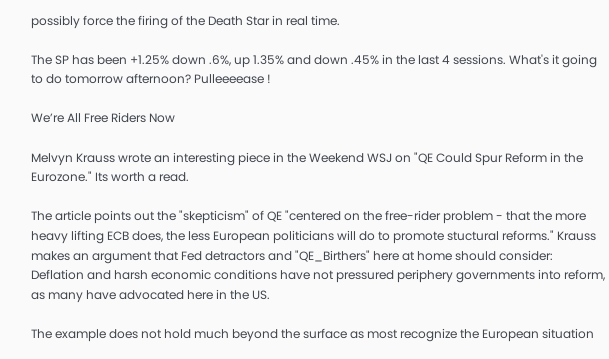possibly force the firing of the Death Star in real time.

The SP has been +1.25% down .6%, up 1.35% and down .45% in the last 4 sessions. What's it going to do tomorrow afternoon? Pulleeeease !

We’re All Free Riders Now

Melvyn Krauss wrote an interesting piece in the Weekend WSJ on "QE Could Spur Reform in the Eurozone." Its worth a read.

The article points out the "skepticism" of QE "centered on the free-rider problem - that the more heavy lifting ECB does, the less European politicians will do to promote stuctural reforms." Krauss makes an argument that Fed detractors and "QE_Birthers" here at home should consider: Deflation and harsh economic conditions have not pressured periphery governments into reform, as many have advocated here in the US.

The example does not hold much beyond the surface as most recognize the European situation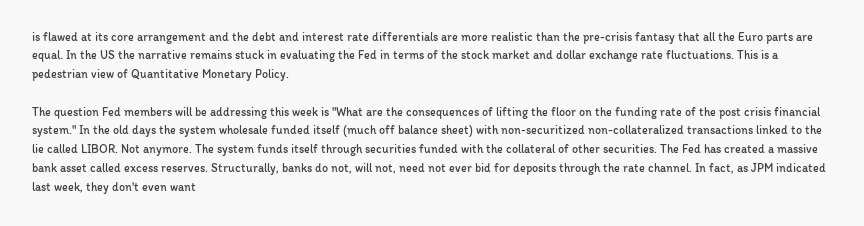is flawed at its core arrangement and the debt and interest rate differentials are more realistic than the pre-crisis fantasy that all the Euro parts are equal. In the US the narrative remains stuck in evaluating the Fed in terms of the stock market and dollar exchange rate fluctuations. This is a pedestrian view of Quantitative Monetary Policy.

The question Fed members will be addressing this week is "What are the consequences of lifting the floor on the funding rate of the post crisis financial system." In the old days the system wholesale funded itself (much off balance sheet) with non-securitized non-collateralized transactions linked to the lie called LIBOR. Not anymore. The system funds itself through securities funded with the collateral of other securities. The Fed has created a massive bank asset called excess reserves. Structurally, banks do not, will not, need not ever bid for deposits through the rate channel. In fact, as JPM indicated last week, they don't even want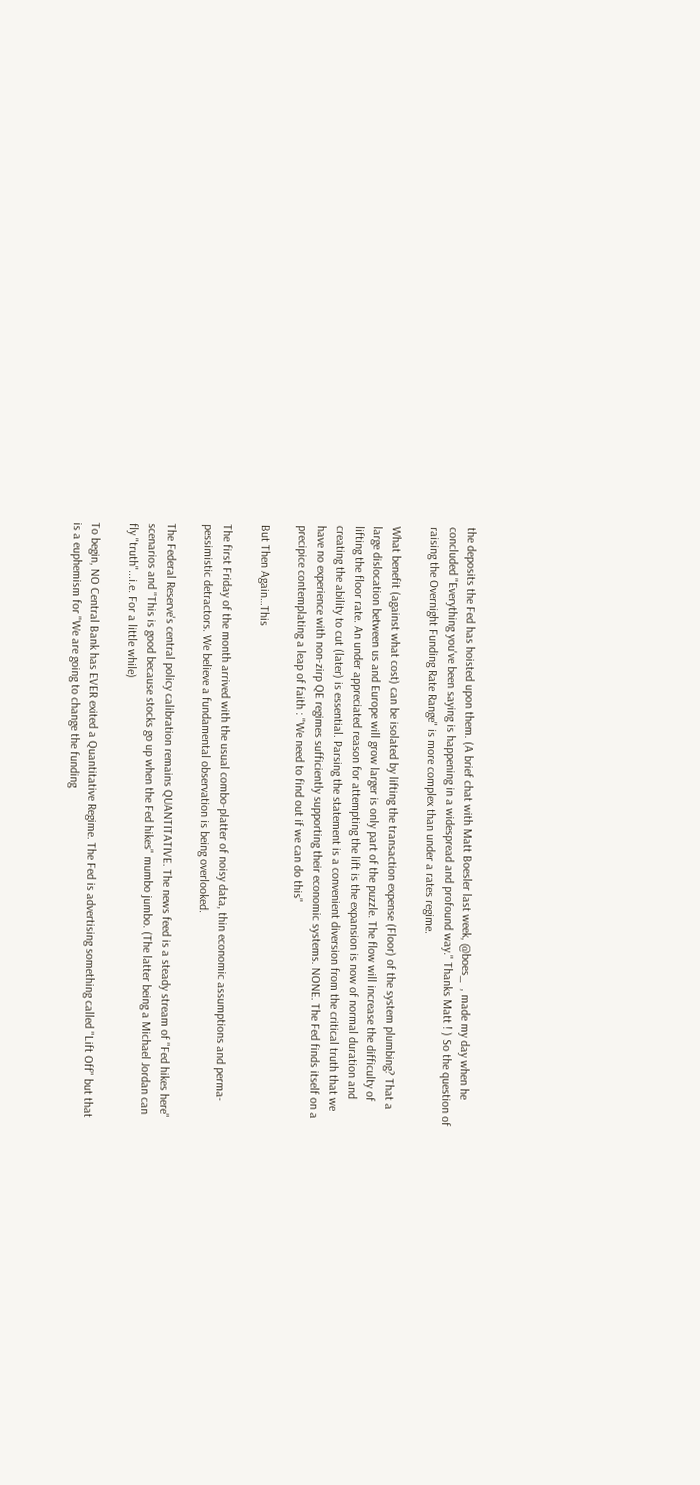the deposits the Fed has hoisted upon them. (A brief chat with Matt Boesler last week, @boes_  , made my day when he concluded "Everything you've been saying is happening in a widespread and profound way." Thanks Matt ! ) So the question of raising the Overnight Funding Rate Range" is more complex than under a rates regime.

What benefit (against what cost) can be isolated by lifting the transaction expense (Floor) of the system plumbing? That a large dislocation between us and Europe will grow larger is only part of the puzzle. The flow will increase the difficulty of lifting the floor rate. An under appreciated reason for attempting the lift is the expansion is now of normal duration and creating the ability to cut (later) is essential. Parsing the statement is a convenient diversion from the critical truth that we have no experience with non-zirp QE regimes sufficiently supporting their economic systems. NONE. The Fed finds itself on a precipice contemplating a leap of faith : "We need to find out if we can do this"

But Then Again…This

The first Friday of the month arrived with the usual combo-platter of noisy data, thin economic assumptions and perma-pessimistic detractors. We believe a fundamental observation is being overlooked.

The Federal Reserve's central policy calibration remains QUANTITATIVE. The news feed is a steady stream of "Fed hikes here" scenarios and "This is good because stocks go up when the Fed hikes" mumbo jumbo. (The latter being a Michael Jordan can fly "truth"...i.e. For a little while)

To begin, NO Central Bank has EVER exited a Quantitative Regime. The Fed is advertising something called "Lift Off" but that is a euphemism for "We are going to change the funding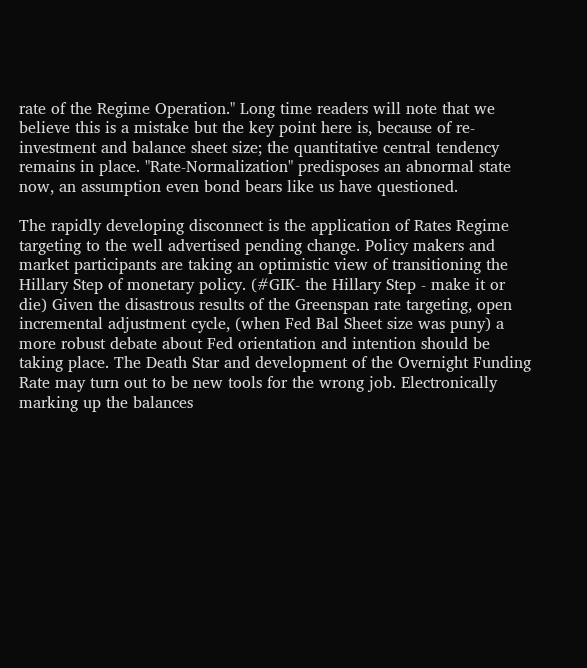rate of the Regime Operation." Long time readers will note that we believe this is a mistake but the key point here is, because of re-investment and balance sheet size; the quantitative central tendency remains in place. "Rate-Normalization" predisposes an abnormal state now, an assumption even bond bears like us have questioned.

The rapidly developing disconnect is the application of Rates Regime targeting to the well advertised pending change. Policy makers and market participants are taking an optimistic view of transitioning the Hillary Step of monetary policy. (#GIK- the Hillary Step - make it or die) Given the disastrous results of the Greenspan rate targeting, open incremental adjustment cycle, (when Fed Bal Sheet size was puny) a more robust debate about Fed orientation and intention should be taking place. The Death Star and development of the Overnight Funding Rate may turn out to be new tools for the wrong job. Electronically marking up the balances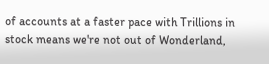of accounts at a faster pace with Trillions in stock means we're not out of Wonderland,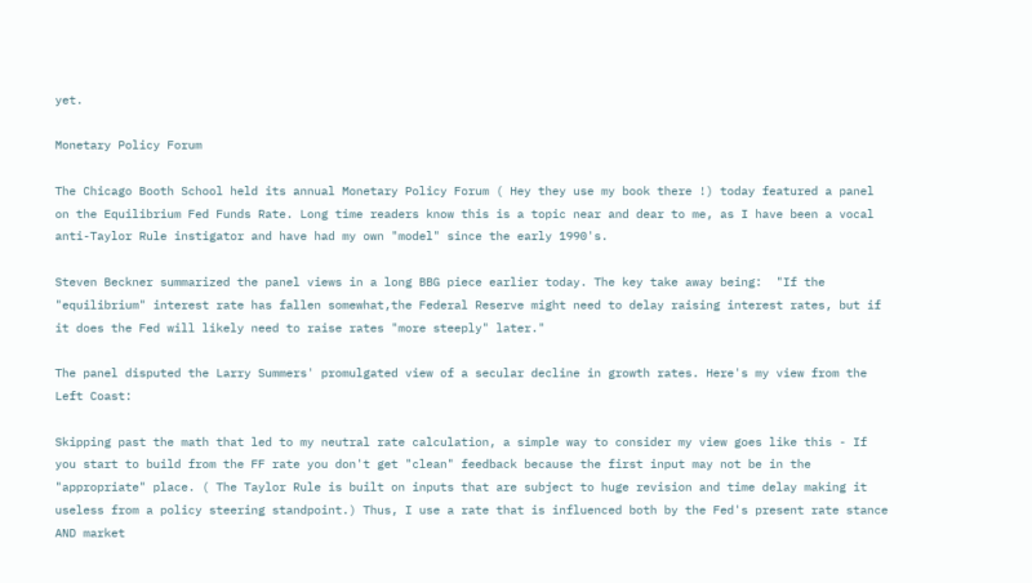yet.

Monetary Policy Forum

The Chicago Booth School held its annual Monetary Policy Forum ( Hey they use my book there !) today featured a panel on the Equilibrium Fed Funds Rate. Long time readers know this is a topic near and dear to me, as I have been a vocal anti-Taylor Rule instigator and have had my own "model" since the early 1990's.

Steven Beckner summarized the panel views in a long BBG piece earlier today. The key take away being:  "If the "equilibrium" interest rate has fallen somewhat,the Federal Reserve might need to delay raising interest rates, but if it does the Fed will likely need to raise rates "more steeply" later."

The panel disputed the Larry Summers' promulgated view of a secular decline in growth rates. Here's my view from the Left Coast:

Skipping past the math that led to my neutral rate calculation, a simple way to consider my view goes like this - If you start to build from the FF rate you don't get "clean" feedback because the first input may not be in the "appropriate" place. ( The Taylor Rule is built on inputs that are subject to huge revision and time delay making it useless from a policy steering standpoint.) Thus, I use a rate that is influenced both by the Fed's present rate stance AND market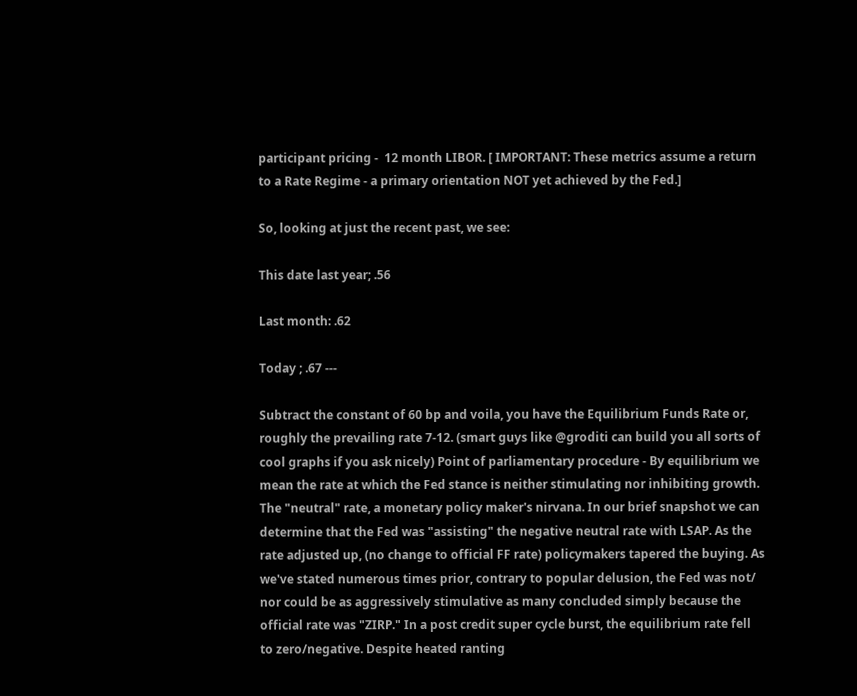participant pricing -  12 month LIBOR. [ IMPORTANT: These metrics assume a return to a Rate Regime - a primary orientation NOT yet achieved by the Fed.]

So, looking at just the recent past, we see:

This date last year; .56

Last month: .62

Today ; .67 ---

Subtract the constant of 60 bp and voila, you have the Equilibrium Funds Rate or, roughly the prevailing rate 7-12. (smart guys like @groditi can build you all sorts of cool graphs if you ask nicely) Point of parliamentary procedure - By equilibrium we mean the rate at which the Fed stance is neither stimulating nor inhibiting growth. The "neutral" rate, a monetary policy maker's nirvana. In our brief snapshot we can determine that the Fed was "assisting" the negative neutral rate with LSAP. As the rate adjusted up, (no change to official FF rate) policymakers tapered the buying. As we've stated numerous times prior, contrary to popular delusion, the Fed was not/ nor could be as aggressively stimulative as many concluded simply because the official rate was "ZIRP." In a post credit super cycle burst, the equilibrium rate fell to zero/negative. Despite heated ranting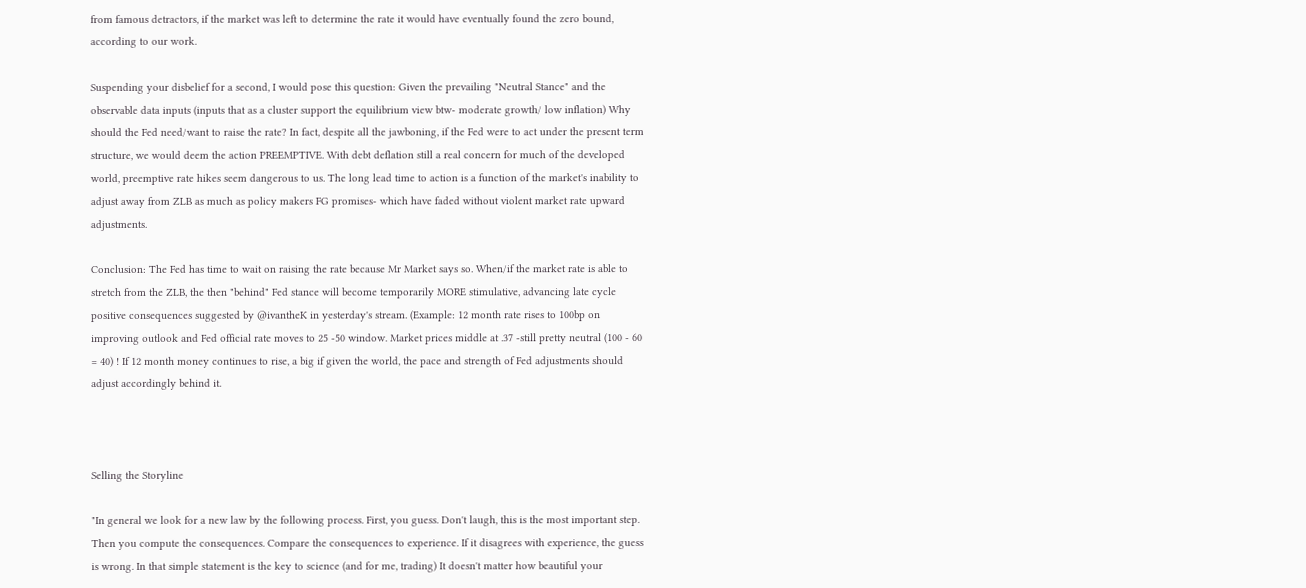from famous detractors, if the market was left to determine the rate it would have eventually found the zero bound, according to our work.

Suspending your disbelief for a second, I would pose this question: Given the prevailing "Neutral Stance" and the observable data inputs (inputs that as a cluster support the equilibrium view btw- moderate growth/ low inflation) Why should the Fed need/want to raise the rate? In fact, despite all the jawboning, if the Fed were to act under the present term structure, we would deem the action PREEMPTIVE. With debt deflation still a real concern for much of the developed world, preemptive rate hikes seem dangerous to us. The long lead time to action is a function of the market's inability to adjust away from ZLB as much as policy makers FG promises- which have faded without violent market rate upward adjustments.

Conclusion: The Fed has time to wait on raising the rate because Mr Market says so. When/if the market rate is able to stretch from the ZLB, the then "behind" Fed stance will become temporarily MORE stimulative, advancing late cycle positive consequences suggested by @ivantheK in yesterday's stream. (Example: 12 month rate rises to 100bp on improving outlook and Fed official rate moves to 25 -50 window. Market prices middle at .37 -still pretty neutral (100 - 60 = 40) ! If 12 month money continues to rise, a big if given the world, the pace and strength of Fed adjustments should adjust accordingly behind it.



Selling the Storyline

"In general we look for a new law by the following process. First, you guess. Don't laugh, this is the most important step. Then you compute the consequences. Compare the consequences to experience. If it disagrees with experience, the guess is wrong. In that simple statement is the key to science (and for me, trading) It doesn't matter how beautiful your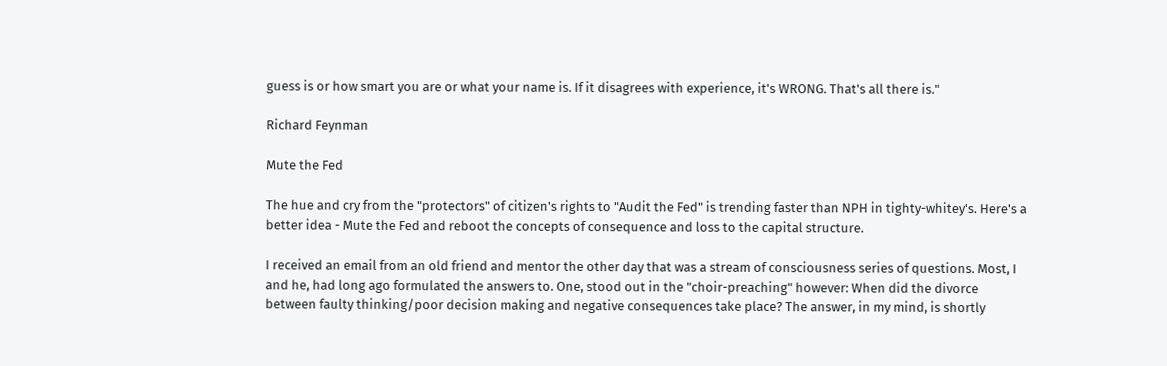guess is or how smart you are or what your name is. If it disagrees with experience, it's WRONG. That's all there is."

Richard Feynman

Mute the Fed

The hue and cry from the "protectors" of citizen's rights to "Audit the Fed" is trending faster than NPH in tighty-whitey's. Here's a better idea - Mute the Fed and reboot the concepts of consequence and loss to the capital structure.

I received an email from an old friend and mentor the other day that was a stream of consciousness series of questions. Most, I and he, had long ago formulated the answers to. One, stood out in the "choir-preaching" however: When did the divorce between faulty thinking/poor decision making and negative consequences take place? The answer, in my mind, is shortly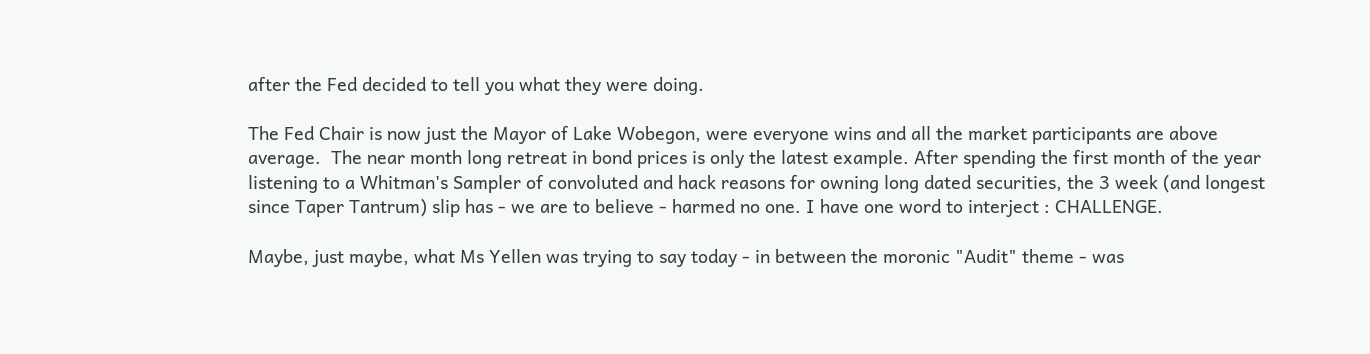after the Fed decided to tell you what they were doing.

The Fed Chair is now just the Mayor of Lake Wobegon, were everyone wins and all the market participants are above average.  The near month long retreat in bond prices is only the latest example. After spending the first month of the year listening to a Whitman's Sampler of convoluted and hack reasons for owning long dated securities, the 3 week (and longest since Taper Tantrum) slip has - we are to believe - harmed no one. I have one word to interject : CHALLENGE.

Maybe, just maybe, what Ms Yellen was trying to say today - in between the moronic "Audit" theme - was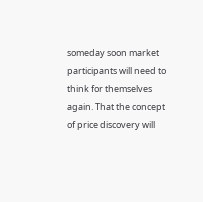someday soon market participants will need to think for themselves again. That the concept of price discovery will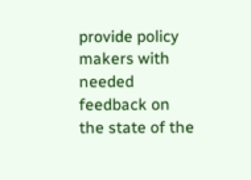provide policy makers with needed feedback on the state of the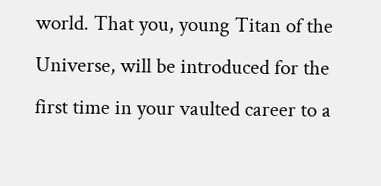world. That you, young Titan of the Universe, will be introduced for the first time in your vaulted career to a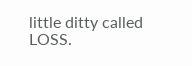little ditty called LOSS.